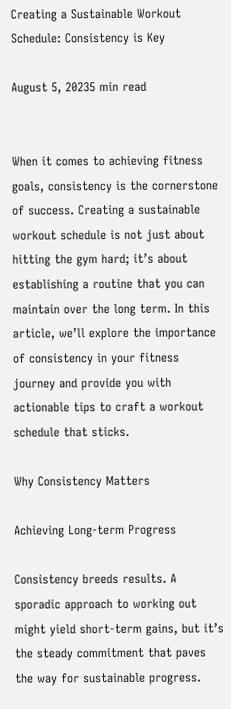Creating a Sustainable Workout Schedule: Consistency is Key

August 5, 20235 min read


When it comes to achieving fitness goals, consistency is the cornerstone of success. Creating a sustainable workout schedule is not just about hitting the gym hard; it’s about establishing a routine that you can maintain over the long term. In this article, we’ll explore the importance of consistency in your fitness journey and provide you with actionable tips to craft a workout schedule that sticks.

Why Consistency Matters

Achieving Long-term Progress

Consistency breeds results. A sporadic approach to working out might yield short-term gains, but it’s the steady commitment that paves the way for sustainable progress.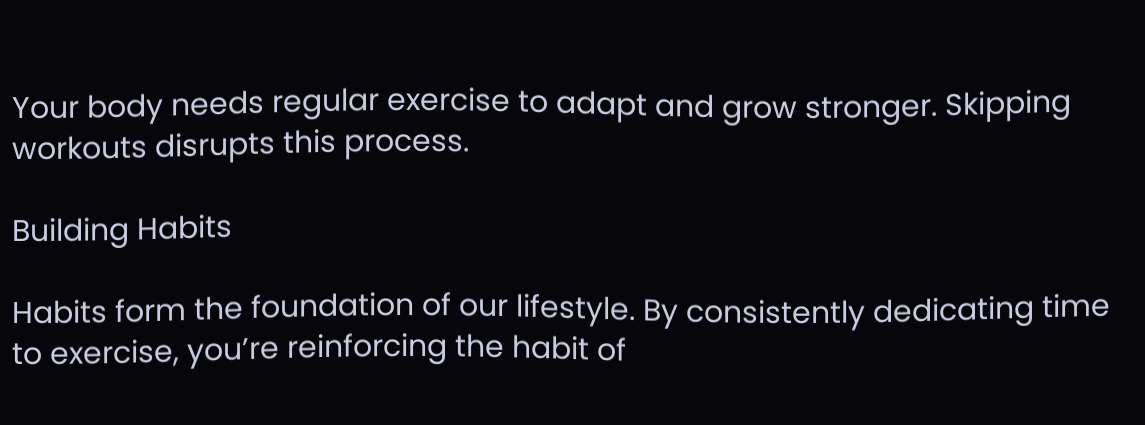Your body needs regular exercise to adapt and grow stronger. Skipping workouts disrupts this process.

Building Habits

Habits form the foundation of our lifestyle. By consistently dedicating time to exercise, you’re reinforcing the habit of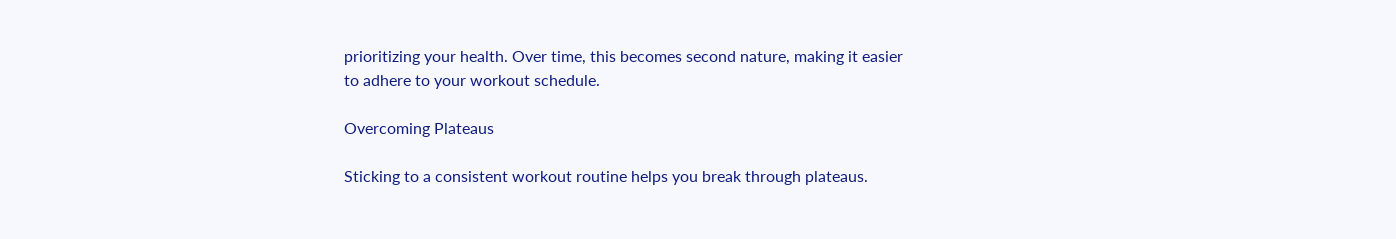prioritizing your health. Over time, this becomes second nature, making it easier to adhere to your workout schedule.

Overcoming Plateaus

Sticking to a consistent workout routine helps you break through plateaus.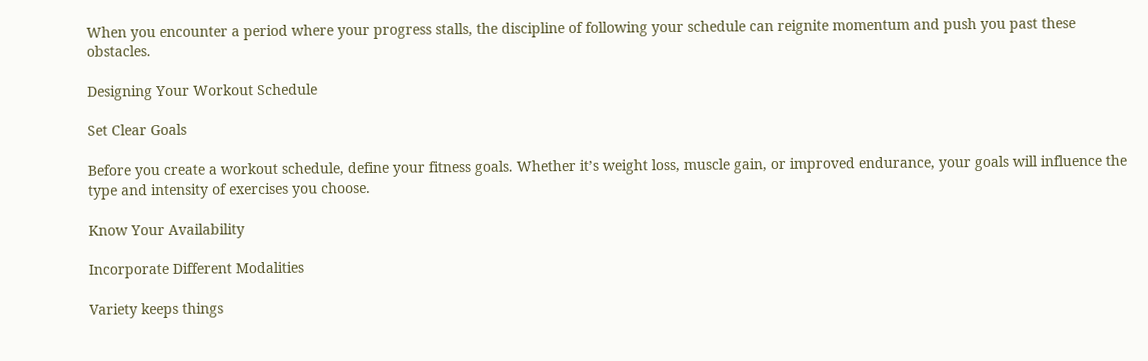When you encounter a period where your progress stalls, the discipline of following your schedule can reignite momentum and push you past these obstacles.

Designing Your Workout Schedule

Set Clear Goals

Before you create a workout schedule, define your fitness goals. Whether it’s weight loss, muscle gain, or improved endurance, your goals will influence the type and intensity of exercises you choose.

Know Your Availability

Incorporate Different Modalities

Variety keeps things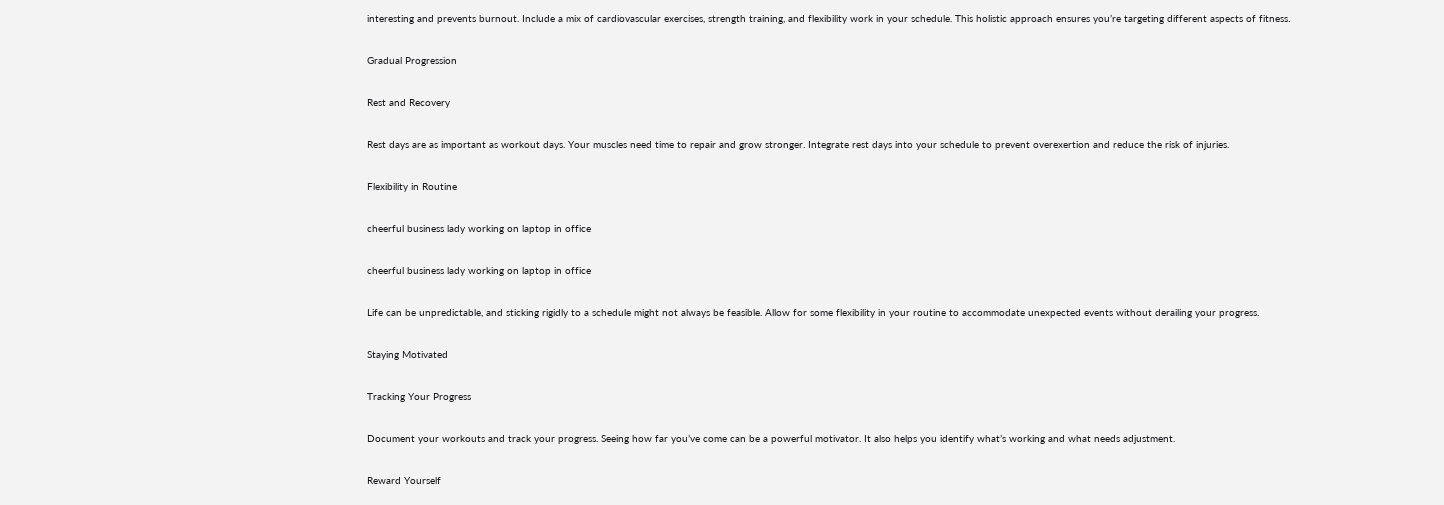interesting and prevents burnout. Include a mix of cardiovascular exercises, strength training, and flexibility work in your schedule. This holistic approach ensures you’re targeting different aspects of fitness.

Gradual Progression

Rest and Recovery

Rest days are as important as workout days. Your muscles need time to repair and grow stronger. Integrate rest days into your schedule to prevent overexertion and reduce the risk of injuries.

Flexibility in Routine

cheerful business lady working on laptop in office

cheerful business lady working on laptop in office

Life can be unpredictable, and sticking rigidly to a schedule might not always be feasible. Allow for some flexibility in your routine to accommodate unexpected events without derailing your progress.

Staying Motivated

Tracking Your Progress

Document your workouts and track your progress. Seeing how far you’ve come can be a powerful motivator. It also helps you identify what’s working and what needs adjustment.

Reward Yourself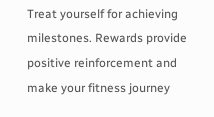Treat yourself for achieving milestones. Rewards provide positive reinforcement and make your fitness journey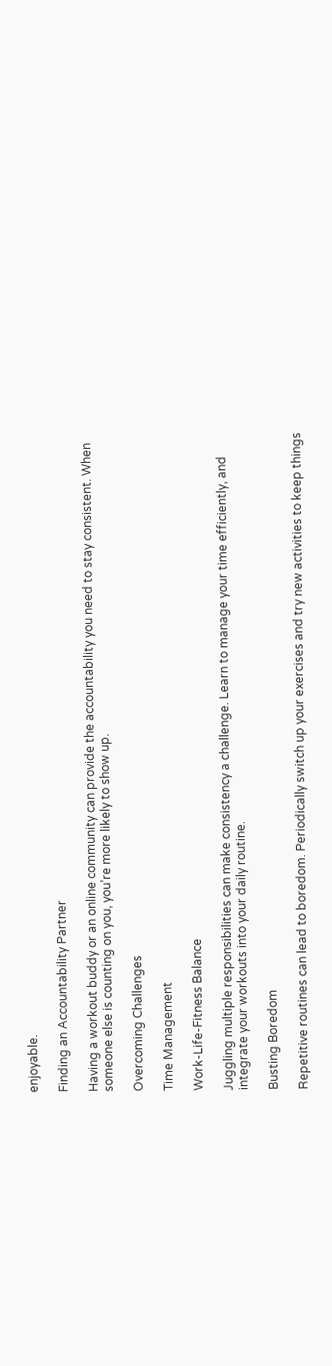enjoyable.

Finding an Accountability Partner

Having a workout buddy or an online community can provide the accountability you need to stay consistent. When someone else is counting on you, you’re more likely to show up.

Overcoming Challenges

Time Management

Work-Life-Fitness Balance

Juggling multiple responsibilities can make consistency a challenge. Learn to manage your time efficiently, and integrate your workouts into your daily routine.

Busting Boredom

Repetitive routines can lead to boredom. Periodically switch up your exercises and try new activities to keep things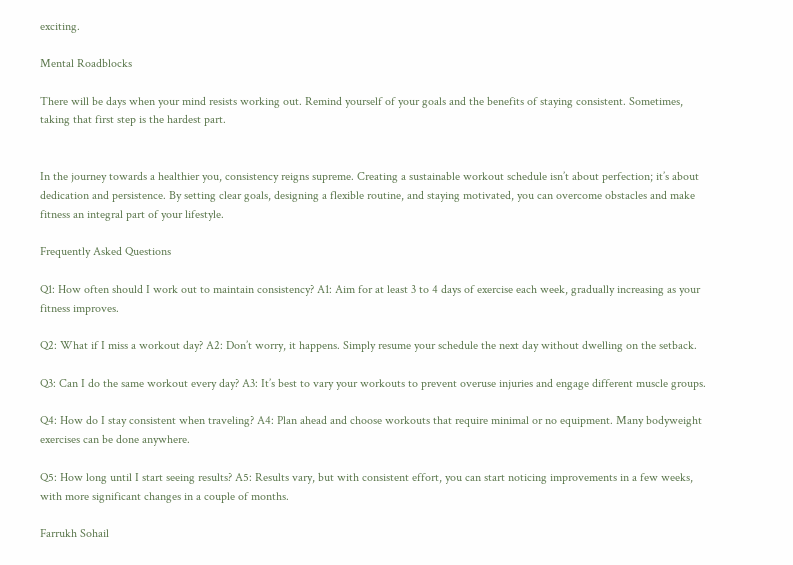exciting.

Mental Roadblocks

There will be days when your mind resists working out. Remind yourself of your goals and the benefits of staying consistent. Sometimes, taking that first step is the hardest part.


In the journey towards a healthier you, consistency reigns supreme. Creating a sustainable workout schedule isn’t about perfection; it’s about dedication and persistence. By setting clear goals, designing a flexible routine, and staying motivated, you can overcome obstacles and make fitness an integral part of your lifestyle.

Frequently Asked Questions

Q1: How often should I work out to maintain consistency? A1: Aim for at least 3 to 4 days of exercise each week, gradually increasing as your fitness improves.

Q2: What if I miss a workout day? A2: Don’t worry, it happens. Simply resume your schedule the next day without dwelling on the setback.

Q3: Can I do the same workout every day? A3: It’s best to vary your workouts to prevent overuse injuries and engage different muscle groups.

Q4: How do I stay consistent when traveling? A4: Plan ahead and choose workouts that require minimal or no equipment. Many bodyweight exercises can be done anywhere.

Q5: How long until I start seeing results? A5: Results vary, but with consistent effort, you can start noticing improvements in a few weeks, with more significant changes in a couple of months.

Farrukh Sohail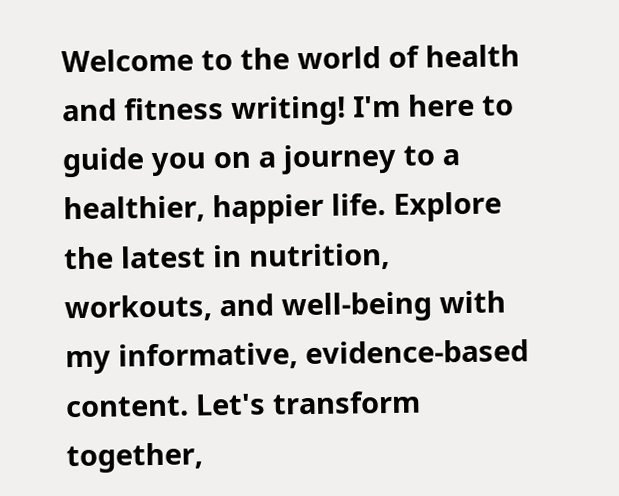Welcome to the world of health and fitness writing! I'm here to guide you on a journey to a healthier, happier life. Explore the latest in nutrition, workouts, and well-being with my informative, evidence-based content. Let's transform together,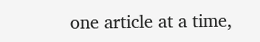one article at a time,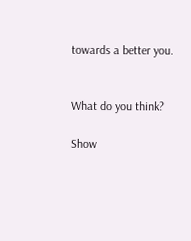towards a better you.


What do you think?

Show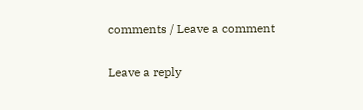comments / Leave a comment

Leave a reply